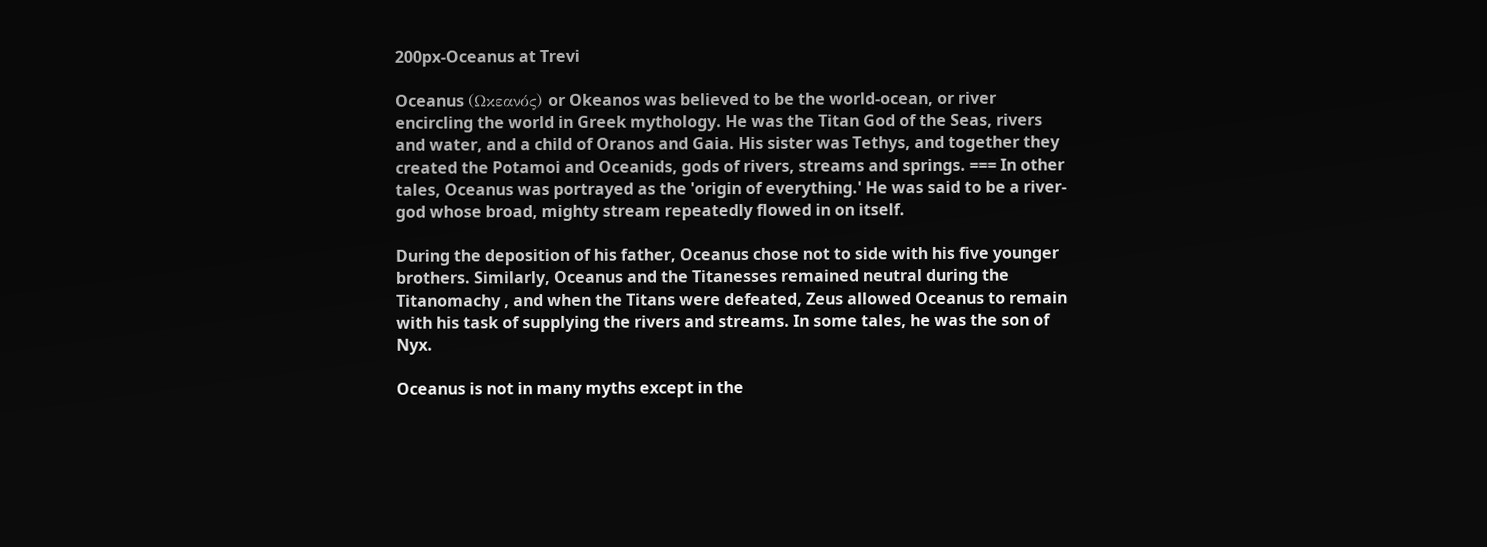200px-Oceanus at Trevi

Oceanus (Ωκεανός) or Okeanos was believed to be the world-ocean, or river encircling the world in Greek mythology. He was the Titan God of the Seas, rivers and water, and a child of Oranos and Gaia. His sister was Tethys, and together they created the Potamoi and Oceanids, gods of rivers, streams and springs. === In other tales, Oceanus was portrayed as the 'origin of everything.' He was said to be a river-god whose broad, mighty stream repeatedly flowed in on itself.

During the deposition of his father, Oceanus chose not to side with his five younger brothers. Similarly, Oceanus and the Titanesses remained neutral during the Titanomachy , and when the Titans were defeated, Zeus allowed Oceanus to remain with his task of supplying the rivers and streams. In some tales, he was the son of Nyx.

Oceanus is not in many myths except in the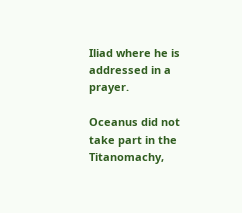Iliad where he is addressed in a prayer.

Oceanus did not take part in the Titanomachy,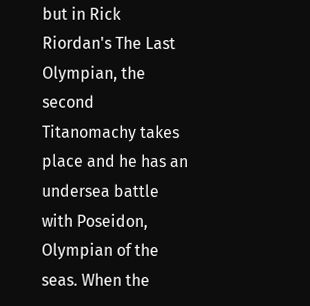but in Rick Riordan's The Last Olympian, the second Titanomachy takes place and he has an undersea battle with Poseidon, Olympian of the seas. When the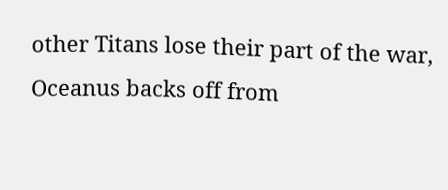other Titans lose their part of the war, Oceanus backs off from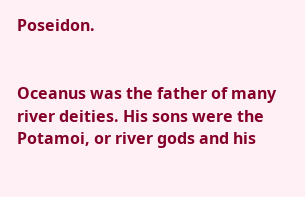Poseidon.


Oceanus was the father of many river deities. His sons were the Potamoi, or river gods and his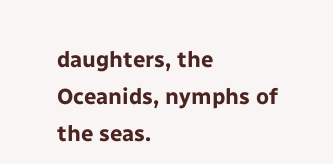daughters, the Oceanids, nymphs of the seas.